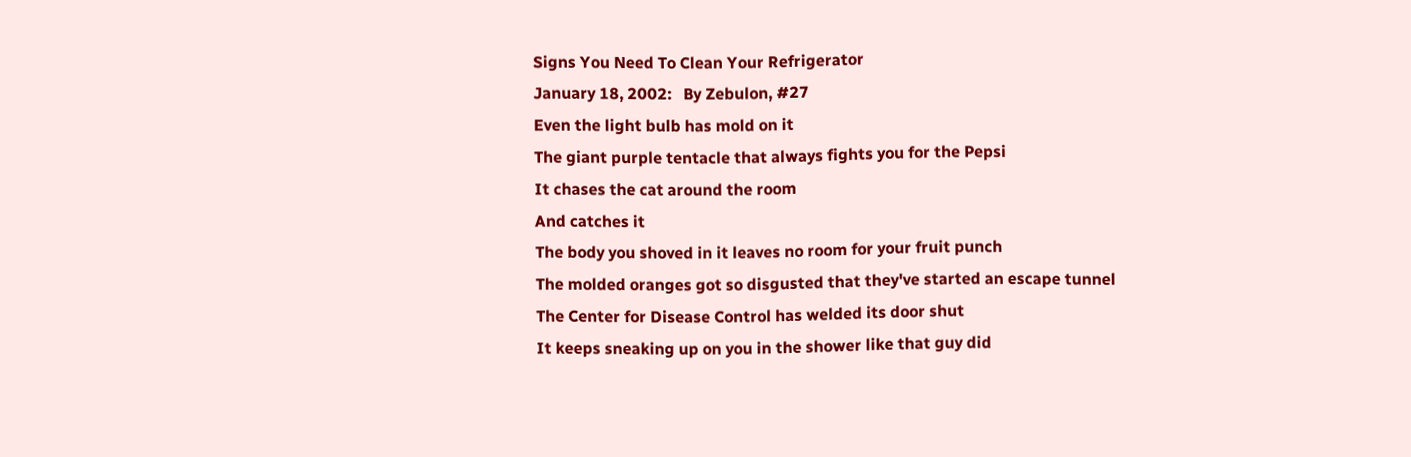Signs You Need To Clean Your Refrigerator
January 18, 2002:   By Zebulon, #27
Even the light bulb has mold on it
The giant purple tentacle that always fights you for the Pepsi
It chases the cat around the room
And catches it
The body you shoved in it leaves no room for your fruit punch
The molded oranges got so disgusted that they've started an escape tunnel
The Center for Disease Control has welded its door shut
It keeps sneaking up on you in the shower like that guy did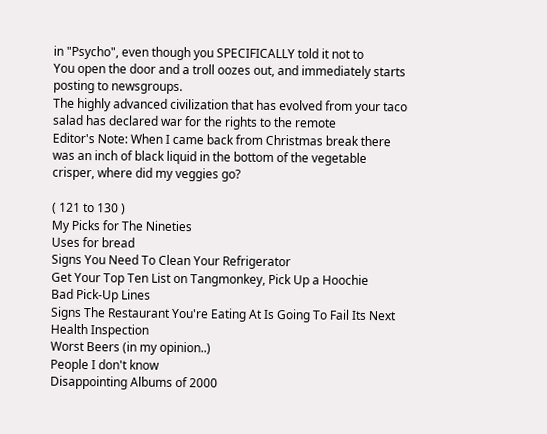in "Psycho", even though you SPECIFICALLY told it not to
You open the door and a troll oozes out, and immediately starts posting to newsgroups.
The highly advanced civilization that has evolved from your taco salad has declared war for the rights to the remote
Editor's Note: When I came back from Christmas break there was an inch of black liquid in the bottom of the vegetable crisper, where did my veggies go?

( 121 to 130 )
My Picks for The Nineties
Uses for bread
Signs You Need To Clean Your Refrigerator
Get Your Top Ten List on Tangmonkey, Pick Up a Hoochie
Bad Pick-Up Lines
Signs The Restaurant You're Eating At Is Going To Fail Its Next Health Inspection
Worst Beers (in my opinion..)
People I don't know
Disappointing Albums of 2000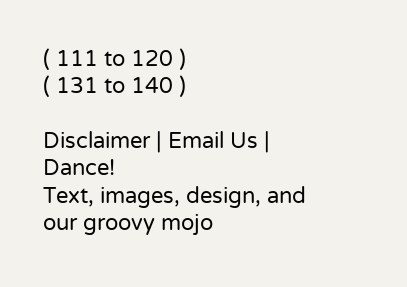( 111 to 120 )
( 131 to 140 )

Disclaimer | Email Us | Dance!
Text, images, design, and our groovy mojo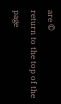are ©
return to the top of the page